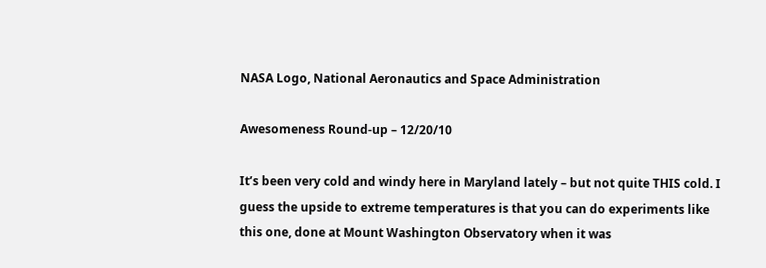NASA Logo, National Aeronautics and Space Administration

Awesomeness Round-up – 12/20/10

It’s been very cold and windy here in Maryland lately – but not quite THIS cold. I guess the upside to extreme temperatures is that you can do experiments like this one, done at Mount Washington Observatory when it was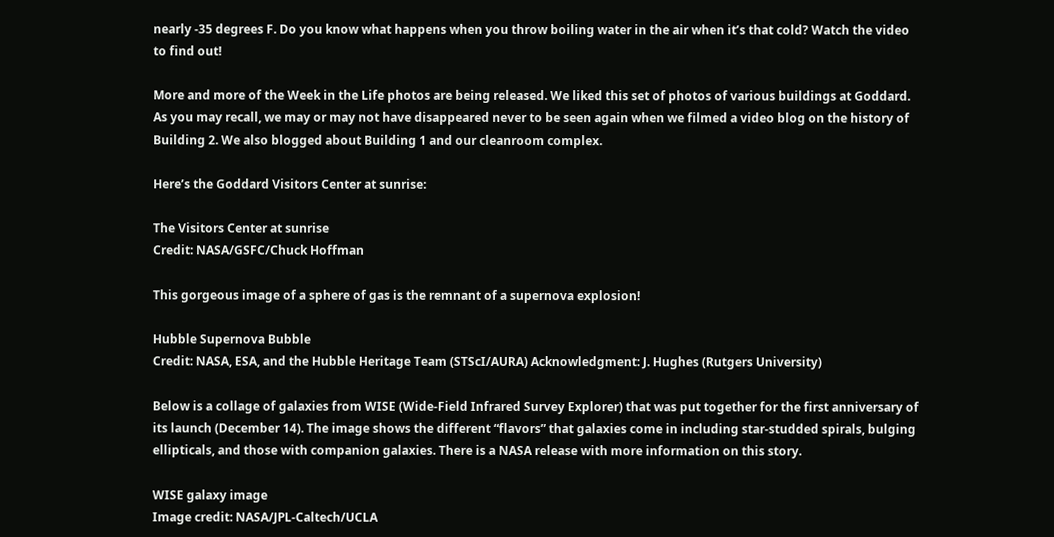nearly -35 degrees F. Do you know what happens when you throw boiling water in the air when it’s that cold? Watch the video to find out!

More and more of the Week in the Life photos are being released. We liked this set of photos of various buildings at Goddard. As you may recall, we may or may not have disappeared never to be seen again when we filmed a video blog on the history of Building 2. We also blogged about Building 1 and our cleanroom complex.

Here’s the Goddard Visitors Center at sunrise:

The Visitors Center at sunrise
Credit: NASA/GSFC/Chuck Hoffman

This gorgeous image of a sphere of gas is the remnant of a supernova explosion!

Hubble Supernova Bubble
Credit: NASA, ESA, and the Hubble Heritage Team (STScI/AURA) Acknowledgment: J. Hughes (Rutgers University)

Below is a collage of galaxies from WISE (Wide-Field Infrared Survey Explorer) that was put together for the first anniversary of its launch (December 14). The image shows the different “flavors” that galaxies come in including star-studded spirals, bulging ellipticals, and those with companion galaxies. There is a NASA release with more information on this story.

WISE galaxy image
Image credit: NASA/JPL-Caltech/UCLA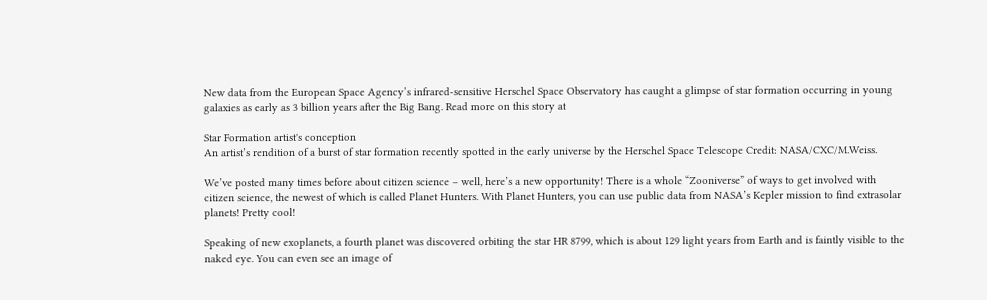New data from the European Space Agency’s infrared-sensitive Herschel Space Observatory has caught a glimpse of star formation occurring in young galaxies as early as 3 billion years after the Big Bang. Read more on this story at

Star Formation artist's conception
An artist’s rendition of a burst of star formation recently spotted in the early universe by the Herschel Space Telescope Credit: NASA/CXC/M.Weiss.

We’ve posted many times before about citizen science – well, here’s a new opportunity! There is a whole “Zooniverse” of ways to get involved with citizen science, the newest of which is called Planet Hunters. With Planet Hunters, you can use public data from NASA’s Kepler mission to find extrasolar planets! Pretty cool!

Speaking of new exoplanets, a fourth planet was discovered orbiting the star HR 8799, which is about 129 light years from Earth and is faintly visible to the naked eye. You can even see an image of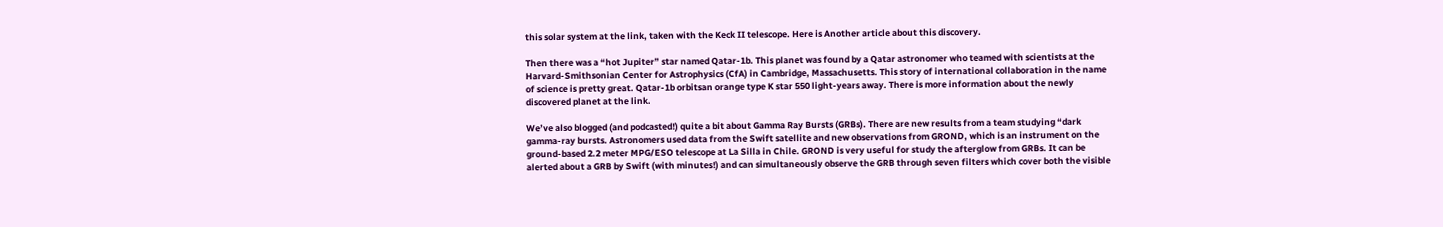this solar system at the link, taken with the Keck II telescope. Here is Another article about this discovery.

Then there was a “hot Jupiter” star named Qatar-1b. This planet was found by a Qatar astronomer who teamed with scientists at the Harvard-Smithsonian Center for Astrophysics (CfA) in Cambridge, Massachusetts. This story of international collaboration in the name of science is pretty great. Qatar-1b orbitsan orange type K star 550 light-years away. There is more information about the newly discovered planet at the link.

We’ve also blogged (and podcasted!) quite a bit about Gamma Ray Bursts (GRBs). There are new results from a team studying “dark gamma-ray bursts. Astronomers used data from the Swift satellite and new observations from GROND, which is an instrument on the ground-based 2.2 meter MPG/ESO telescope at La Silla in Chile. GROND is very useful for study the afterglow from GRBs. It can be alerted about a GRB by Swift (with minutes!) and can simultaneously observe the GRB through seven filters which cover both the visible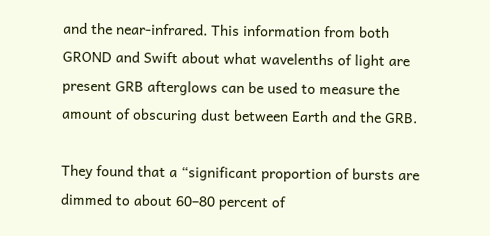and the near-infrared. This information from both GROND and Swift about what wavelenths of light are present GRB afterglows can be used to measure the amount of obscuring dust between Earth and the GRB.

They found that a “significant proportion of bursts are dimmed to about 60–80 percent of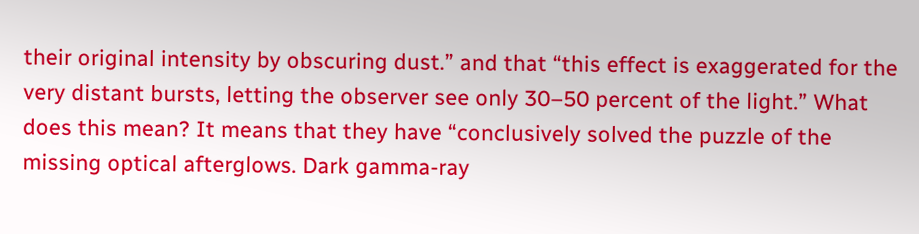their original intensity by obscuring dust.” and that “this effect is exaggerated for the very distant bursts, letting the observer see only 30–50 percent of the light.” What does this mean? It means that they have “conclusively solved the puzzle of the missing optical afterglows. Dark gamma-ray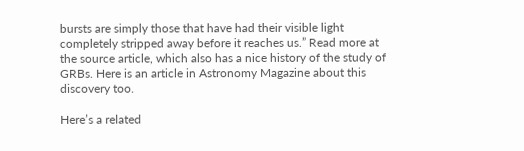bursts are simply those that have had their visible light completely stripped away before it reaches us.” Read more at the source article, which also has a nice history of the study of GRBs. Here is an article in Astronomy Magazine about this discovery too.

Here’s a related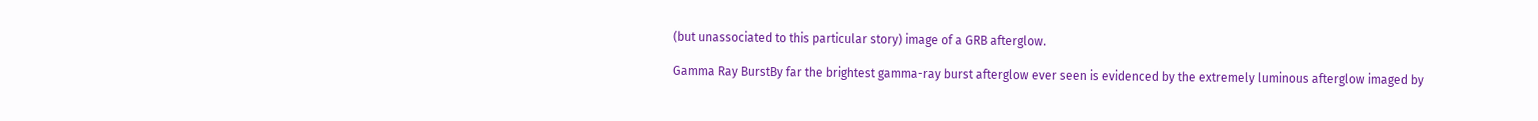(but unassociated to this particular story) image of a GRB afterglow.

Gamma Ray BurstBy far the brightest gamma-ray burst afterglow ever seen is evidenced by the extremely luminous afterglow imaged by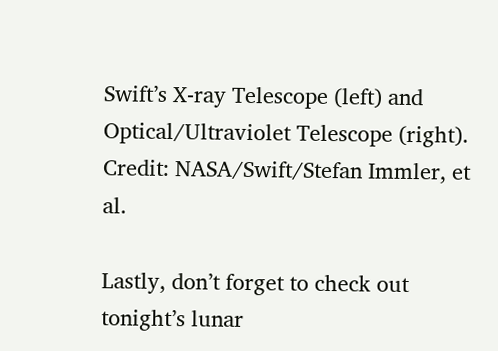Swift’s X-ray Telescope (left) and Optical/Ultraviolet Telescope (right). Credit: NASA/Swift/Stefan Immler, et al.

Lastly, don’t forget to check out tonight’s lunar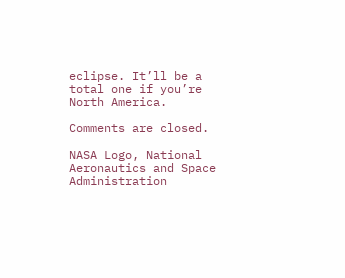eclipse. It’ll be a total one if you’re North America.

Comments are closed.

NASA Logo, National Aeronautics and Space Administration